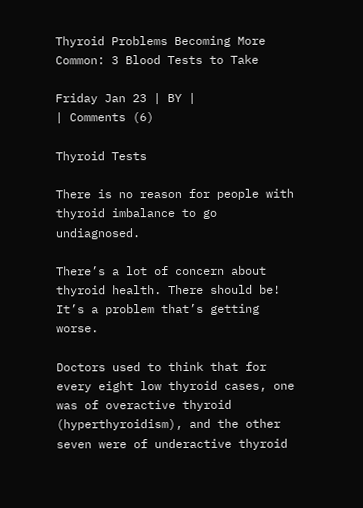Thyroid Problems Becoming More Common: 3 Blood Tests to Take

Friday Jan 23 | BY |
| Comments (6)

Thyroid Tests

There is no reason for people with thyroid imbalance to go undiagnosed.

There’s a lot of concern about thyroid health. There should be! It’s a problem that’s getting worse.

Doctors used to think that for every eight low thyroid cases, one was of overactive thyroid (hyperthyroidism), and the other seven were of underactive thyroid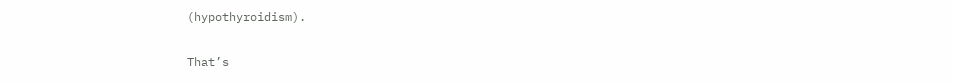(hypothyroidism).

That’s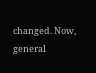changed. Now, general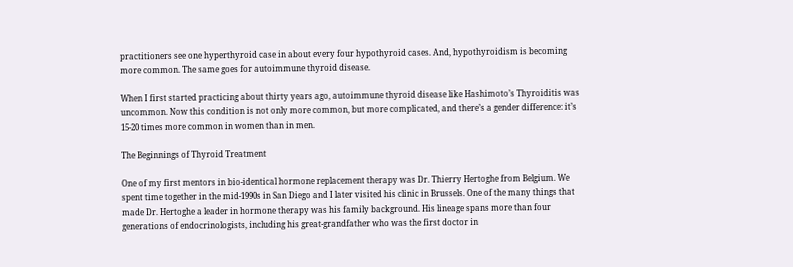practitioners see one hyperthyroid case in about every four hypothyroid cases. And, hypothyroidism is becoming more common. The same goes for autoimmune thyroid disease.

When I first started practicing about thirty years ago, autoimmune thyroid disease like Hashimoto’s Thyroiditis was uncommon. Now this condition is not only more common, but more complicated, and there’s a gender difference: it’s 15-20 times more common in women than in men.

The Beginnings of Thyroid Treatment

One of my first mentors in bio-identical hormone replacement therapy was Dr. Thierry Hertoghe from Belgium. We spent time together in the mid-1990s in San Diego and I later visited his clinic in Brussels. One of the many things that made Dr. Hertoghe a leader in hormone therapy was his family background. His lineage spans more than four generations of endocrinologists, including his great-grandfather who was the first doctor in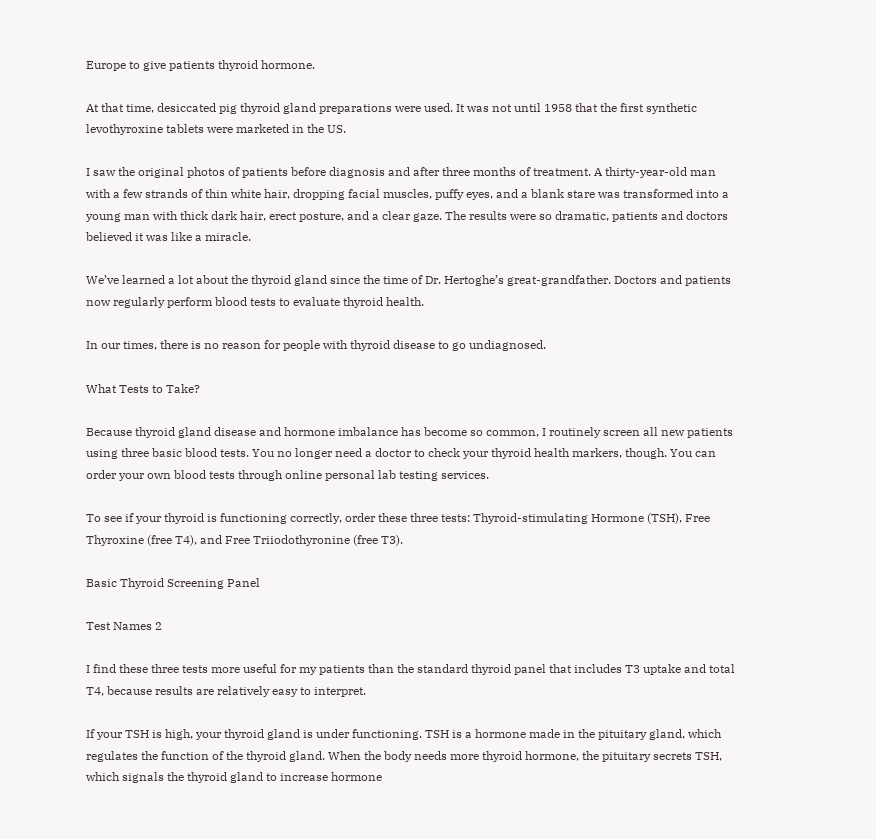Europe to give patients thyroid hormone.

At that time, desiccated pig thyroid gland preparations were used. It was not until 1958 that the first synthetic levothyroxine tablets were marketed in the US.

I saw the original photos of patients before diagnosis and after three months of treatment. A thirty-year-old man with a few strands of thin white hair, dropping facial muscles, puffy eyes, and a blank stare was transformed into a young man with thick dark hair, erect posture, and a clear gaze. The results were so dramatic, patients and doctors believed it was like a miracle.

We’ve learned a lot about the thyroid gland since the time of Dr. Hertoghe’s great-grandfather. Doctors and patients now regularly perform blood tests to evaluate thyroid health.

In our times, there is no reason for people with thyroid disease to go undiagnosed.

What Tests to Take?

Because thyroid gland disease and hormone imbalance has become so common, I routinely screen all new patients using three basic blood tests. You no longer need a doctor to check your thyroid health markers, though. You can order your own blood tests through online personal lab testing services.

To see if your thyroid is functioning correctly, order these three tests: Thyroid-stimulating Hormone (TSH), Free Thyroxine (free T4), and Free Triiodothyronine (free T3).

Basic Thyroid Screening Panel

Test Names 2

I find these three tests more useful for my patients than the standard thyroid panel that includes T3 uptake and total T4, because results are relatively easy to interpret.

If your TSH is high, your thyroid gland is under functioning. TSH is a hormone made in the pituitary gland, which regulates the function of the thyroid gland. When the body needs more thyroid hormone, the pituitary secrets TSH, which signals the thyroid gland to increase hormone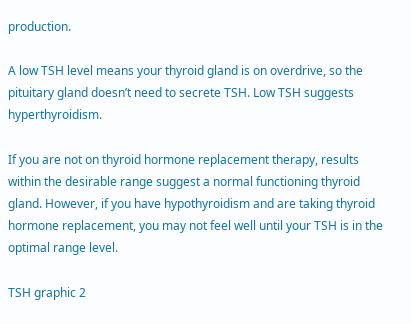production.

A low TSH level means your thyroid gland is on overdrive, so the pituitary gland doesn’t need to secrete TSH. Low TSH suggests hyperthyroidism.

If you are not on thyroid hormone replacement therapy, results within the desirable range suggest a normal functioning thyroid gland. However, if you have hypothyroidism and are taking thyroid hormone replacement, you may not feel well until your TSH is in the optimal range level.

TSH graphic 2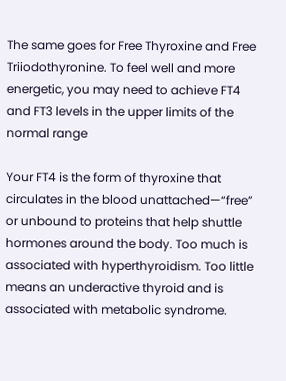The same goes for Free Thyroxine and Free Triiodothyronine. To feel well and more energetic, you may need to achieve FT4 and FT3 levels in the upper limits of the normal range

Your FT4 is the form of thyroxine that circulates in the blood unattached—“free” or unbound to proteins that help shuttle hormones around the body. Too much is associated with hyperthyroidism. Too little means an underactive thyroid and is associated with metabolic syndrome.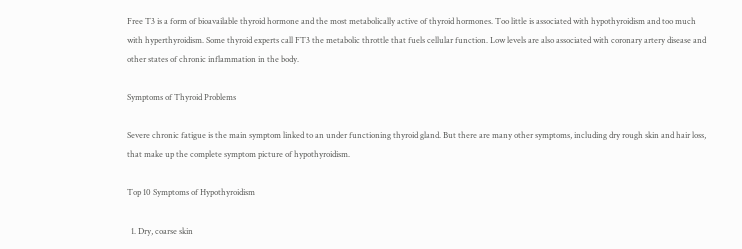Free T3 is a form of bioavailable thyroid hormone and the most metabolically active of thyroid hormones. Too little is associated with hypothyroidism and too much with hyperthyroidism. Some thyroid experts call FT3 the metabolic throttle that fuels cellular function. Low levels are also associated with coronary artery disease and other states of chronic inflammation in the body.

Symptoms of Thyroid Problems

Severe chronic fatigue is the main symptom linked to an under functioning thyroid gland. But there are many other symptoms, including dry rough skin and hair loss, that make up the complete symptom picture of hypothyroidism.

Top 10 Symptoms of Hypothyroidism

  1. Dry, coarse skin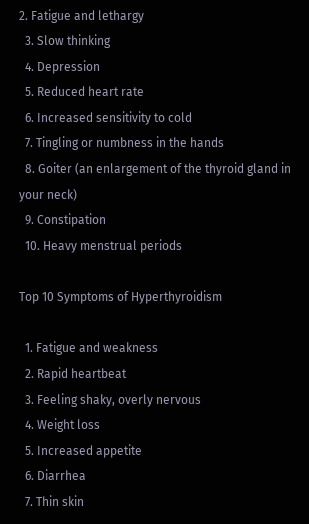2. Fatigue and lethargy
  3. Slow thinking
  4. Depression
  5. Reduced heart rate
  6. Increased sensitivity to cold
  7. Tingling or numbness in the hands
  8. Goiter (an enlargement of the thyroid gland in your neck)
  9. Constipation
  10. Heavy menstrual periods

Top 10 Symptoms of Hyperthyroidism

  1. Fatigue and weakness
  2. Rapid heartbeat
  3. Feeling shaky, overly nervous
  4. Weight loss
  5. Increased appetite
  6. Diarrhea
  7. Thin skin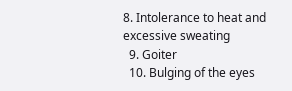8. Intolerance to heat and excessive sweating
  9. Goiter
  10. Bulging of the eyes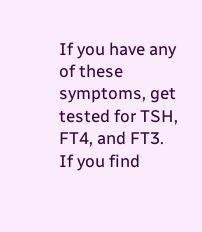If you have any of these symptoms, get tested for TSH, FT4, and FT3. If you find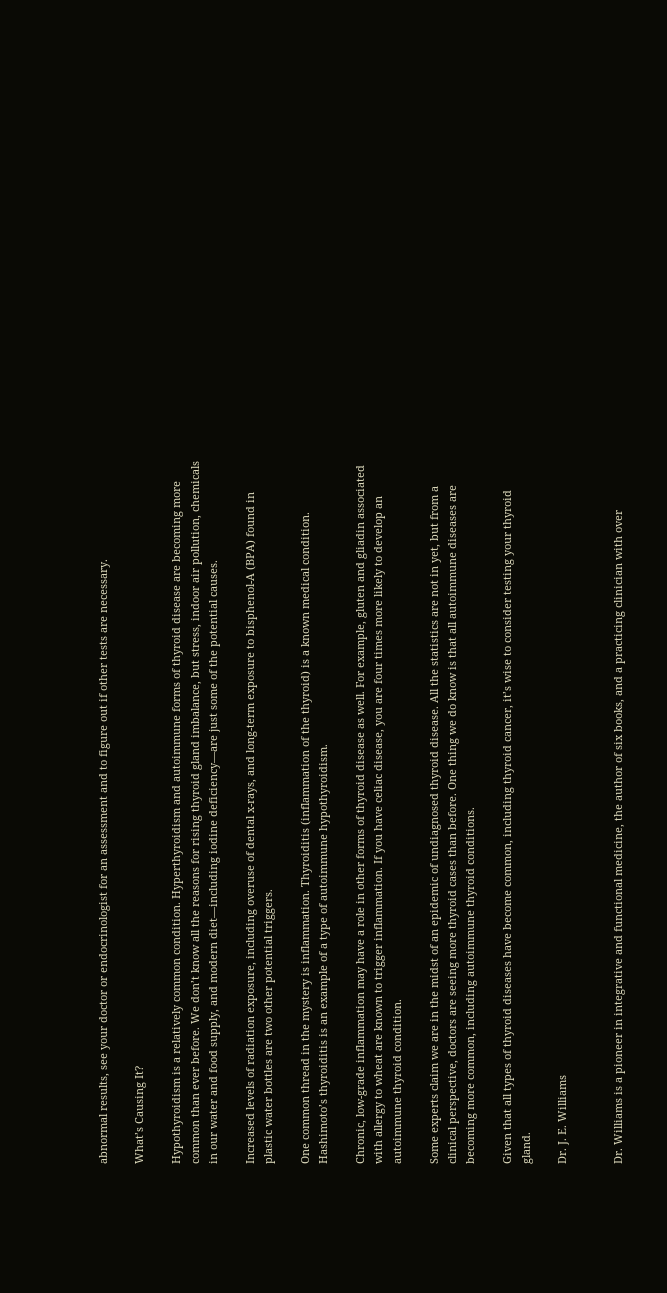abnormal results, see your doctor or endocrinologist for an assessment and to figure out if other tests are necessary.

What’s Causing It?

Hypothyroidism is a relatively common condition. Hyperthyroidism and autoimmune forms of thyroid disease are becoming more common than ever before. We don’t know all the reasons for rising thyroid gland imbalance, but stress, indoor air pollution, chemicals in our water and food supply, and modern diet—including iodine deficiency—are just some of the potential causes.

Increased levels of radiation exposure, including overuse of dental x-rays, and long-term exposure to bisphenol-A (BPA) found in plastic water bottles are two other potential triggers.

One common thread in the mystery is inflammation. Thyroiditis (inflammation of the thyroid) is a known medical condition. Hashimoto’s thyroiditis is an example of a type of autoimmune hypothyroidism.

Chronic, low-grade inflammation may have a role in other forms of thyroid disease as well. For example, gluten and gliadin associated with allergy to wheat are known to trigger inflammation. If you have celiac disease, you are four times more likely to develop an autoimmune thyroid condition.

Some experts claim we are in the midst of an epidemic of undiagnosed thyroid disease. All the statistics are not in yet, but from a clinical perspective, doctors are seeing more thyroid cases than before. One thing we do know is that all autoimmune diseases are becoming more common, including autoimmune thyroid conditions.

Given that all types of thyroid diseases have become common, including thyroid cancer, it’s wise to consider testing your thyroid gland.

Dr. J. E. Williams


Dr. Williams is a pioneer in integrative and functional medicine, the author of six books, and a practicing clinician with over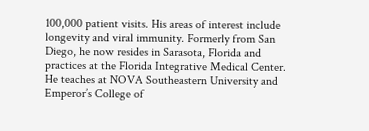100,000 patient visits. His areas of interest include longevity and viral immunity. Formerly from San Diego, he now resides in Sarasota, Florida and practices at the Florida Integrative Medical Center. He teaches at NOVA Southeastern University and Emperor’s College of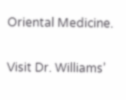Oriental Medicine.

Visit Dr. Williams’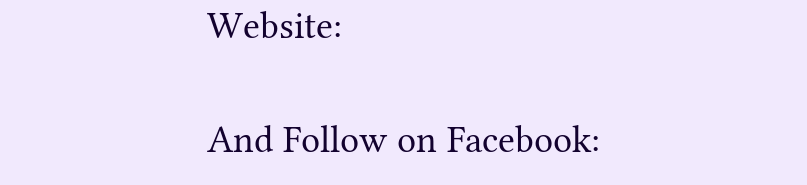Website:

And Follow on Facebook: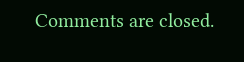Comments are closed.